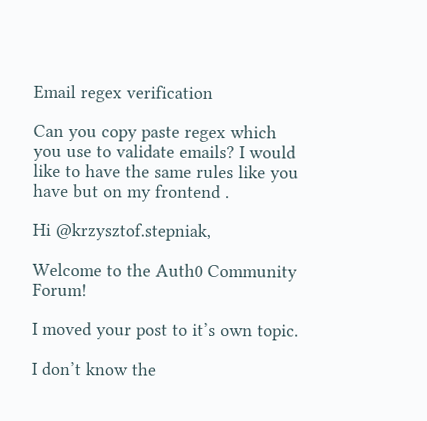Email regex verification

Can you copy paste regex which you use to validate emails? I would like to have the same rules like you have but on my frontend .

Hi @krzysztof.stepniak,

Welcome to the Auth0 Community Forum!

I moved your post to it’s own topic.

I don’t know the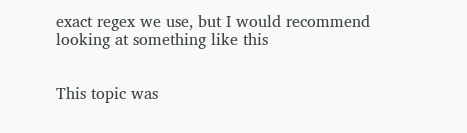exact regex we use, but I would recommend looking at something like this


This topic was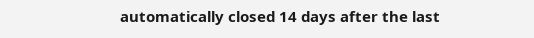automatically closed 14 days after the last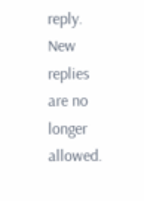reply. New replies are no longer allowed.